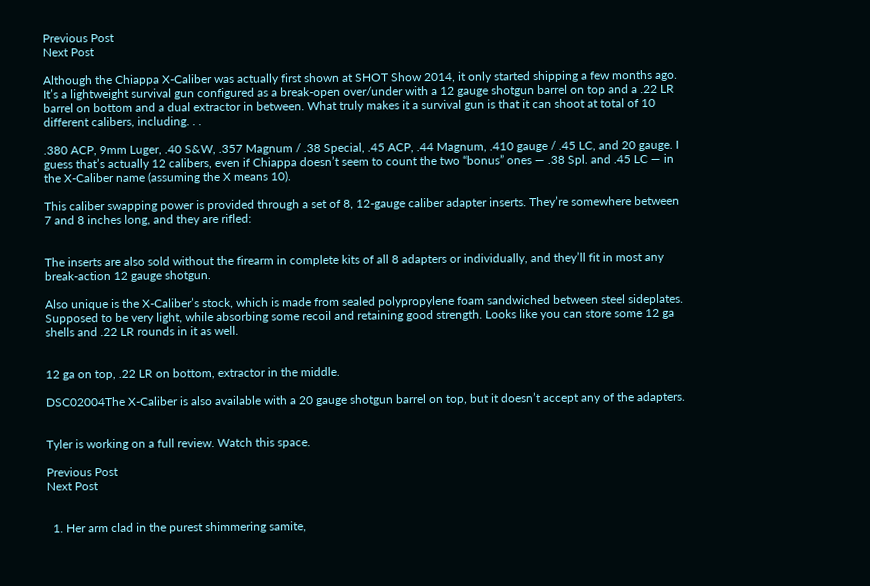Previous Post
Next Post

Although the Chiappa X-Caliber was actually first shown at SHOT Show 2014, it only started shipping a few months ago. It’s a lightweight survival gun configured as a break-open over/under with a 12 gauge shotgun barrel on top and a .22 LR barrel on bottom and a dual extractor in between. What truly makes it a survival gun is that it can shoot at total of 10 different calibers, including. . .

.380 ACP, 9mm Luger, .40 S&W, .357 Magnum / .38 Special, .45 ACP, .44 Magnum, .410 gauge / .45 LC, and 20 gauge. I guess that’s actually 12 calibers, even if Chiappa doesn’t seem to count the two “bonus” ones — .38 Spl. and .45 LC — in the X-Caliber name (assuming the X means 10).

This caliber swapping power is provided through a set of 8, 12-gauge caliber adapter inserts. They’re somewhere between 7 and 8 inches long, and they are rifled:


The inserts are also sold without the firearm in complete kits of all 8 adapters or individually, and they’ll fit in most any break-action 12 gauge shotgun.

Also unique is the X-Caliber’s stock, which is made from sealed polypropylene foam sandwiched between steel sideplates. Supposed to be very light, while absorbing some recoil and retaining good strength. Looks like you can store some 12 ga shells and .22 LR rounds in it as well.


12 ga on top, .22 LR on bottom, extractor in the middle.

DSC02004The X-Caliber is also available with a 20 gauge shotgun barrel on top, but it doesn’t accept any of the adapters.


Tyler is working on a full review. Watch this space.

Previous Post
Next Post


  1. Her arm clad in the purest shimmering samite,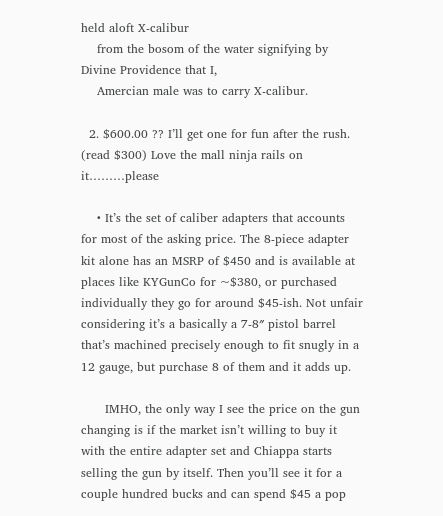held aloft X-calibur
    from the bosom of the water signifying by Divine Providence that I,
    Amercian male was to carry X-calibur.

  2. $600.00 ?? I’ll get one for fun after the rush. (read $300) Love the mall ninja rails on it………please

    • It’s the set of caliber adapters that accounts for most of the asking price. The 8-piece adapter kit alone has an MSRP of $450 and is available at places like KYGunCo for ~$380, or purchased individually they go for around $45-ish. Not unfair considering it’s a basically a 7-8″ pistol barrel that’s machined precisely enough to fit snugly in a 12 gauge, but purchase 8 of them and it adds up.

      IMHO, the only way I see the price on the gun changing is if the market isn’t willing to buy it with the entire adapter set and Chiappa starts selling the gun by itself. Then you’ll see it for a couple hundred bucks and can spend $45 a pop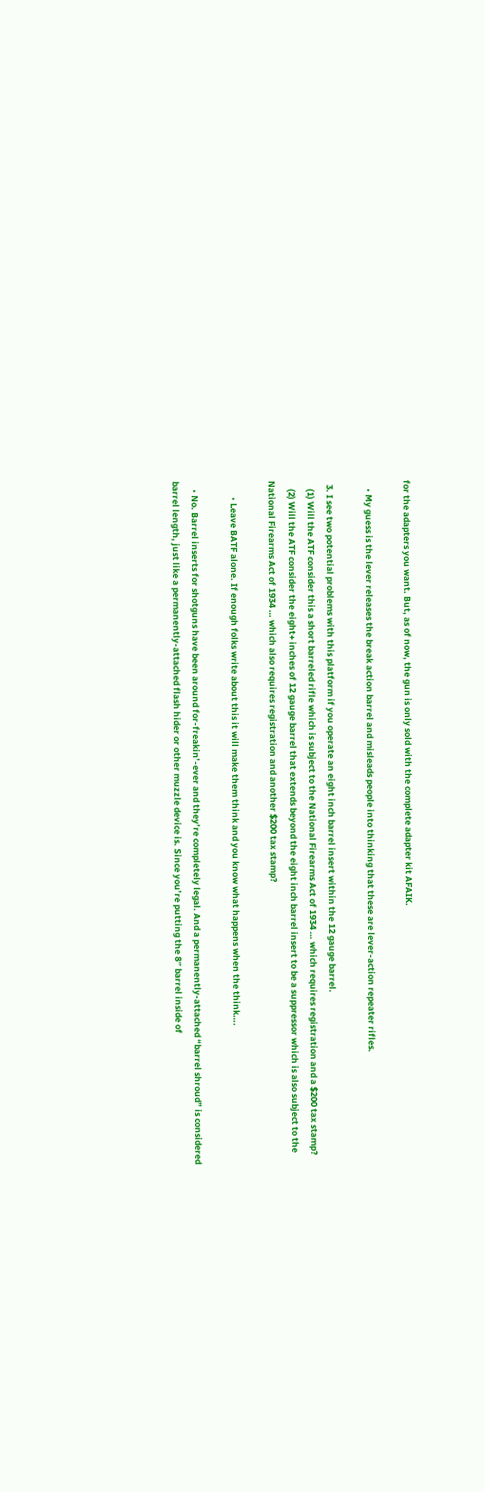for the adapters you want. But, as of now, the gun is only sold with the complete adapter kit AFAIK.

    • My guess is the lever releases the break action barrel and misleads people into thinking that these are lever-action repeater rifles.

  3. I see two potential problems with this platform if you operate an eight inch barrel insert within the 12 gauge barrel.
    (1) Will the ATF consider this a short barreled rifle which is subject to the National Firearms Act of 1934 … which requires registration and a $200 tax stamp?
    (2) Will the ATF consider the eight+ inches of 12 gauge barrel that extends beyond the eight inch barrel insert to be a suppressor which is also subject to the National Firearms Act of 1934 … which also requires registration and another $200 tax stamp?

        • Leave BATF alone. If enough folks write about this it will make them think and you know what happens when the think….

    • No. Barrel inserts for shotguns have been around for-freakin’-ever and they’re completely legal. And a permanently-attached “barrel shroud” is considered barrel length, just like a permanently-attached flash hider or other muzzle device is. Since you’re putting the 8″ barrel inside of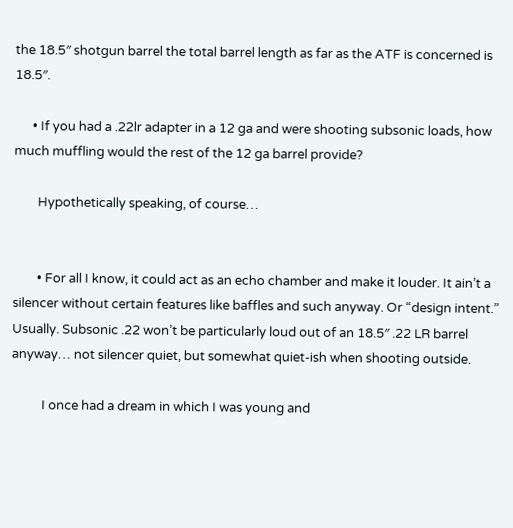the 18.5″ shotgun barrel the total barrel length as far as the ATF is concerned is 18.5″.

      • If you had a .22lr adapter in a 12 ga and were shooting subsonic loads, how much muffling would the rest of the 12 ga barrel provide?

        Hypothetically speaking, of course…


        • For all I know, it could act as an echo chamber and make it louder. It ain’t a silencer without certain features like baffles and such anyway. Or “design intent.” Usually. Subsonic .22 won’t be particularly loud out of an 18.5″ .22 LR barrel anyway… not silencer quiet, but somewhat quiet-ish when shooting outside.

          I once had a dream in which I was young and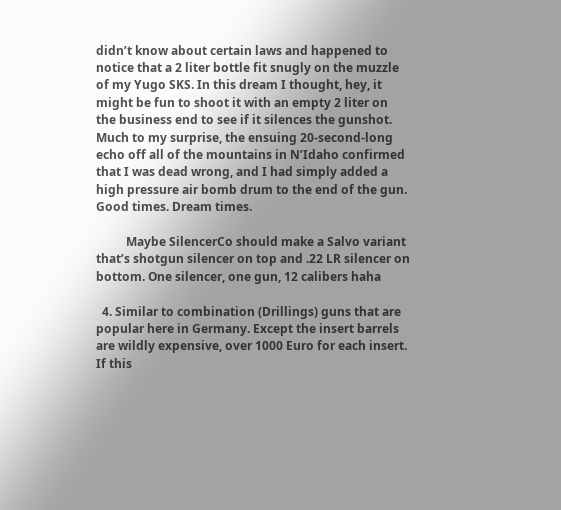didn’t know about certain laws and happened to notice that a 2 liter bottle fit snugly on the muzzle of my Yugo SKS. In this dream I thought, hey, it might be fun to shoot it with an empty 2 liter on the business end to see if it silences the gunshot. Much to my surprise, the ensuing 20-second-long echo off all of the mountains in N’Idaho confirmed that I was dead wrong, and I had simply added a high pressure air bomb drum to the end of the gun. Good times. Dream times.

          Maybe SilencerCo should make a Salvo variant that’s shotgun silencer on top and .22 LR silencer on bottom. One silencer, one gun, 12 calibers haha

  4. Similar to combination (Drillings) guns that are popular here in Germany. Except the insert barrels are wildly expensive, over 1000 Euro for each insert. If this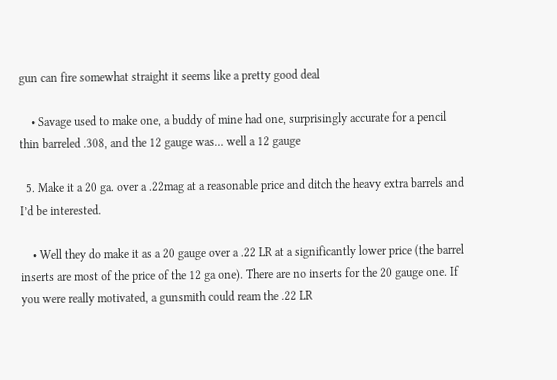gun can fire somewhat straight it seems like a pretty good deal

    • Savage used to make one, a buddy of mine had one, surprisingly accurate for a pencil thin barreled .308, and the 12 gauge was… well a 12 gauge

  5. Make it a 20 ga. over a .22mag at a reasonable price and ditch the heavy extra barrels and I’d be interested.

    • Well they do make it as a 20 gauge over a .22 LR at a significantly lower price (the barrel inserts are most of the price of the 12 ga one). There are no inserts for the 20 gauge one. If you were really motivated, a gunsmith could ream the .22 LR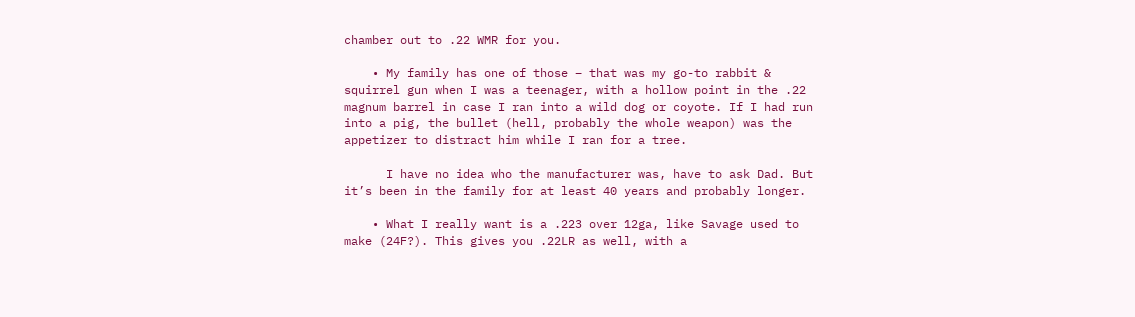chamber out to .22 WMR for you.

    • My family has one of those – that was my go-to rabbit & squirrel gun when I was a teenager, with a hollow point in the .22 magnum barrel in case I ran into a wild dog or coyote. If I had run into a pig, the bullet (hell, probably the whole weapon) was the appetizer to distract him while I ran for a tree.

      I have no idea who the manufacturer was, have to ask Dad. But it’s been in the family for at least 40 years and probably longer.

    • What I really want is a .223 over 12ga, like Savage used to make (24F?). This gives you .22LR as well, with a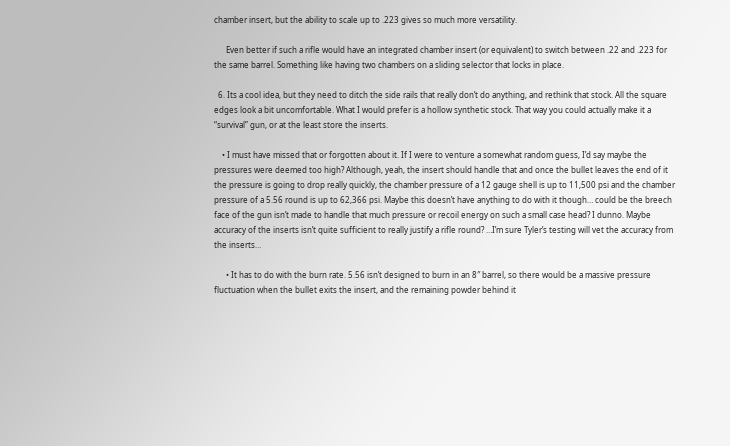chamber insert, but the ability to scale up to .223 gives so much more versatility.

      Even better if such a rifle would have an integrated chamber insert (or equivalent) to switch between .22 and .223 for the same barrel. Something like having two chambers on a sliding selector that locks in place.

  6. Its a cool idea, but they need to ditch the side rails that really don’t do anything, and rethink that stock. All the square edges look a bit uncomfortable. What I would prefer is a hollow synthetic stock. That way you could actually make it a “survival” gun, or at the least store the inserts.

    • I must have missed that or forgotten about it. If I were to venture a somewhat random guess, I’d say maybe the pressures were deemed too high? Although, yeah, the insert should handle that and once the bullet leaves the end of it the pressure is going to drop really quickly, the chamber pressure of a 12 gauge shell is up to 11,500 psi and the chamber pressure of a 5.56 round is up to 62,366 psi. Maybe this doesn’t have anything to do with it though… could be the breech face of the gun isn’t made to handle that much pressure or recoil energy on such a small case head? I dunno. Maybe accuracy of the inserts isn’t quite sufficient to really justify a rifle round? …I’m sure Tyler’s testing will vet the accuracy from the inserts…

      • It has to do with the burn rate. 5.56 isn’t designed to burn in an 8″ barrel, so there would be a massive pressure fluctuation when the bullet exits the insert, and the remaining powder behind it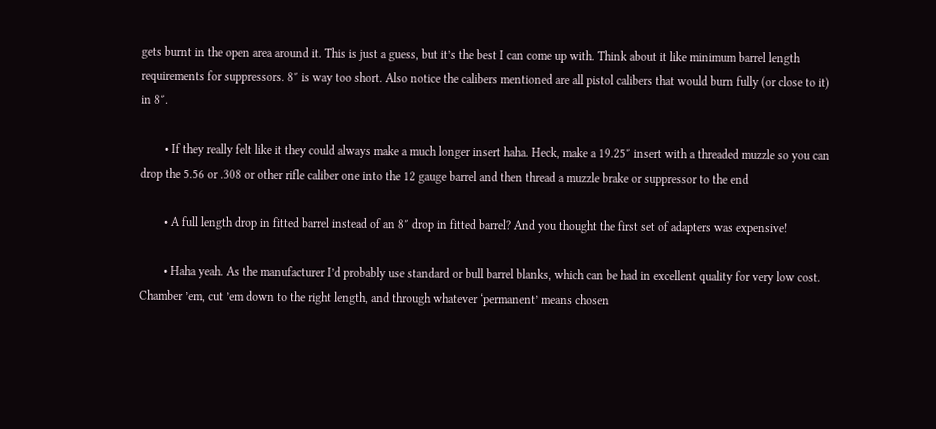gets burnt in the open area around it. This is just a guess, but it’s the best I can come up with. Think about it like minimum barrel length requirements for suppressors. 8″ is way too short. Also notice the calibers mentioned are all pistol calibers that would burn fully (or close to it) in 8″.

        • If they really felt like it they could always make a much longer insert haha. Heck, make a 19.25″ insert with a threaded muzzle so you can drop the 5.56 or .308 or other rifle caliber one into the 12 gauge barrel and then thread a muzzle brake or suppressor to the end

        • A full length drop in fitted barrel instead of an 8″ drop in fitted barrel? And you thought the first set of adapters was expensive!

        • Haha yeah. As the manufacturer I’d probably use standard or bull barrel blanks, which can be had in excellent quality for very low cost. Chamber ’em, cut ’em down to the right length, and through whatever ‘permanent’ means chosen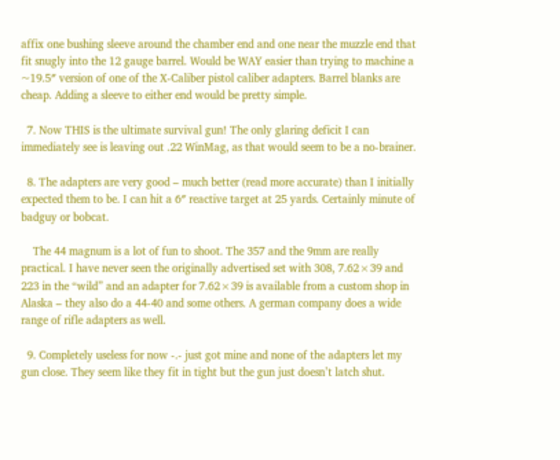affix one bushing sleeve around the chamber end and one near the muzzle end that fit snugly into the 12 gauge barrel. Would be WAY easier than trying to machine a ~19.5″ version of one of the X-Caliber pistol caliber adapters. Barrel blanks are cheap. Adding a sleeve to either end would be pretty simple.

  7. Now THIS is the ultimate survival gun! The only glaring deficit I can immediately see is leaving out .22 WinMag, as that would seem to be a no-brainer.

  8. The adapters are very good – much better (read more accurate) than I initially expected them to be. I can hit a 6″ reactive target at 25 yards. Certainly minute of badguy or bobcat.

    The 44 magnum is a lot of fun to shoot. The 357 and the 9mm are really practical. I have never seen the originally advertised set with 308, 7.62×39 and 223 in the “wild” and an adapter for 7.62×39 is available from a custom shop in Alaska – they also do a 44-40 and some others. A german company does a wide range of rifle adapters as well.

  9. Completely useless for now -.- just got mine and none of the adapters let my gun close. They seem like they fit in tight but the gun just doesn’t latch shut.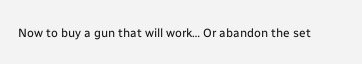Now to buy a gun that will work… Or abandon the set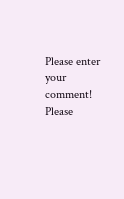Please enter your comment!
Please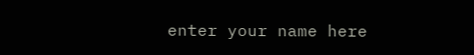enter your name here